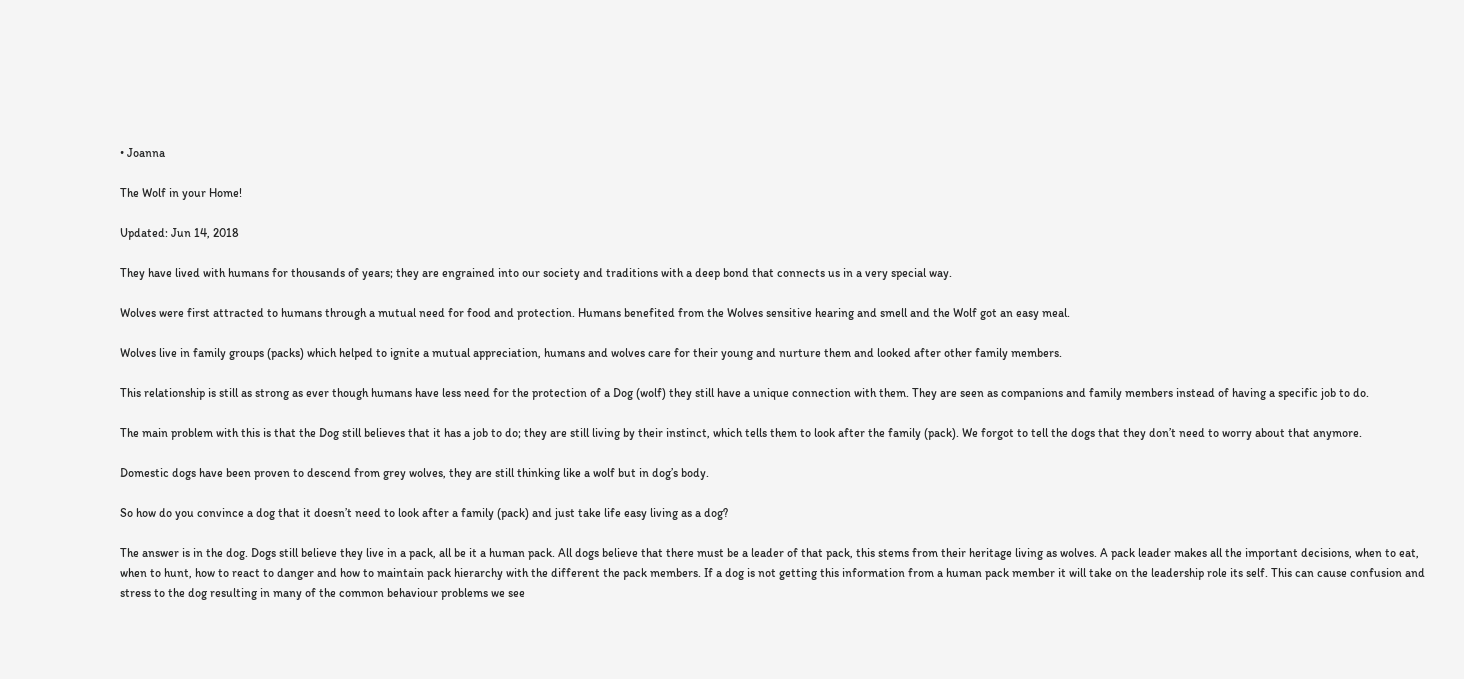• Joanna

The Wolf in your Home!

Updated: Jun 14, 2018

They have lived with humans for thousands of years; they are engrained into our society and traditions with a deep bond that connects us in a very special way.

Wolves were first attracted to humans through a mutual need for food and protection. Humans benefited from the Wolves sensitive hearing and smell and the Wolf got an easy meal.

Wolves live in family groups (packs) which helped to ignite a mutual appreciation, humans and wolves care for their young and nurture them and looked after other family members.

This relationship is still as strong as ever though humans have less need for the protection of a Dog (wolf) they still have a unique connection with them. They are seen as companions and family members instead of having a specific job to do.

The main problem with this is that the Dog still believes that it has a job to do; they are still living by their instinct, which tells them to look after the family (pack). We forgot to tell the dogs that they don’t need to worry about that anymore.

Domestic dogs have been proven to descend from grey wolves, they are still thinking like a wolf but in dog’s body.

So how do you convince a dog that it doesn’t need to look after a family (pack) and just take life easy living as a dog?

The answer is in the dog. Dogs still believe they live in a pack, all be it a human pack. All dogs believe that there must be a leader of that pack, this stems from their heritage living as wolves. A pack leader makes all the important decisions, when to eat, when to hunt, how to react to danger and how to maintain pack hierarchy with the different the pack members. If a dog is not getting this information from a human pack member it will take on the leadership role its self. This can cause confusion and stress to the dog resulting in many of the common behaviour problems we see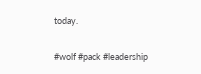today.

#wolf #pack #leadership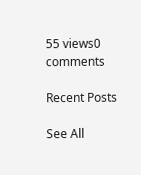55 views0 comments

Recent Posts

See All